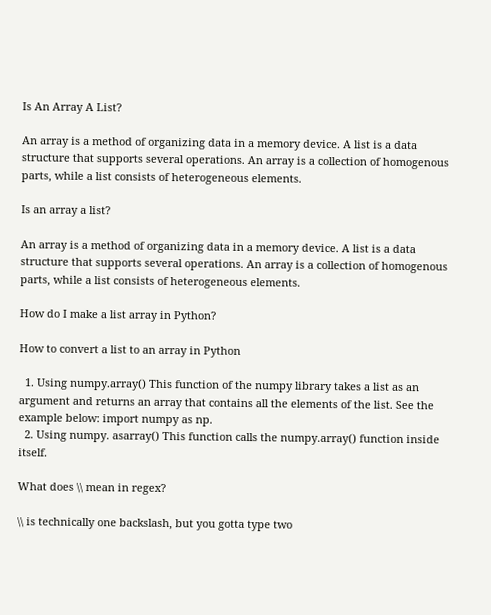Is An Array A List?

An array is a method of organizing data in a memory device. A list is a data structure that supports several operations. An array is a collection of homogenous parts, while a list consists of heterogeneous elements.

Is an array a list?

An array is a method of organizing data in a memory device. A list is a data structure that supports several operations. An array is a collection of homogenous parts, while a list consists of heterogeneous elements.

How do I make a list array in Python?

How to convert a list to an array in Python

  1. Using numpy.array() This function of the numpy library takes a list as an argument and returns an array that contains all the elements of the list. See the example below: import numpy as np.
  2. Using numpy. asarray() This function calls the numpy.array() function inside itself.

What does \\ mean in regex?

\\ is technically one backslash, but you gotta type two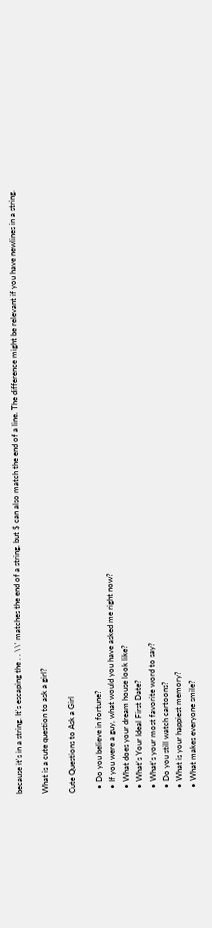because it's in a string. It's escaping the . . \\' matches the end of a string, but $ can also match the end of a line. The difference might be relevant if you have newlines in a string.

What is a cute question to ask a girl?

Cute Questions to Ask a Girl

  • Do you believe in fortune?
  • If you were a guy, what would you have asked me right now?
  • What does your dream house look like?
  • What's Your Ideal First Date?
  • What's your most favorite word to say?
  • Do you still watch cartoons?
  • What is your happiest memory?
  • What makes everyone smile?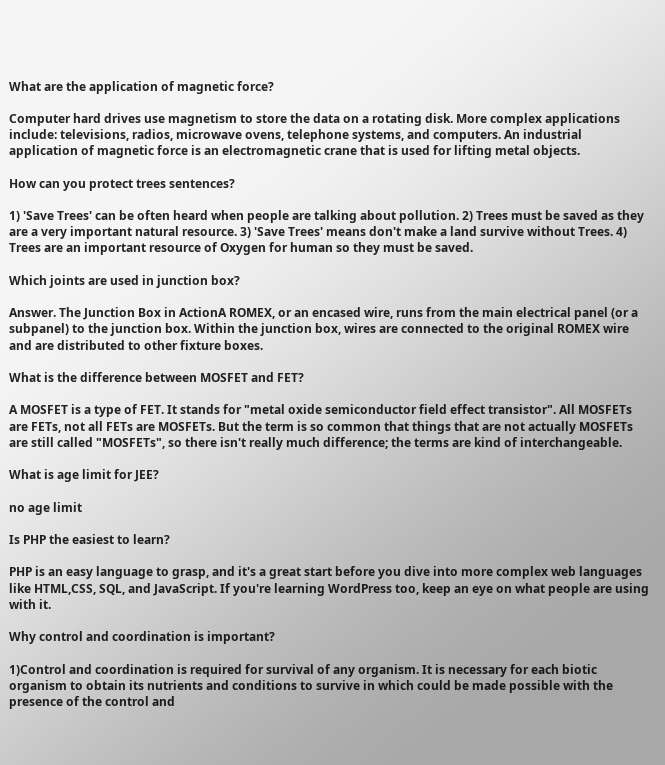What are the application of magnetic force?

Computer hard drives use magnetism to store the data on a rotating disk. More complex applications include: televisions, radios, microwave ovens, telephone systems, and computers. An industrial application of magnetic force is an electromagnetic crane that is used for lifting metal objects.

How can you protect trees sentences?

1) 'Save Trees' can be often heard when people are talking about pollution. 2) Trees must be saved as they are a very important natural resource. 3) 'Save Trees' means don't make a land survive without Trees. 4) Trees are an important resource of Oxygen for human so they must be saved.

Which joints are used in junction box?

Answer. The Junction Box in ActionA ROMEX, or an encased wire, runs from the main electrical panel (or a subpanel) to the junction box. Within the junction box, wires are connected to the original ROMEX wire and are distributed to other fixture boxes.

What is the difference between MOSFET and FET?

A MOSFET is a type of FET. It stands for "metal oxide semiconductor field effect transistor". All MOSFETs are FETs, not all FETs are MOSFETs. But the term is so common that things that are not actually MOSFETs are still called "MOSFETs", so there isn't really much difference; the terms are kind of interchangeable.

What is age limit for JEE?

no age limit

Is PHP the easiest to learn?

PHP is an easy language to grasp, and it's a great start before you dive into more complex web languages like HTML,CSS, SQL, and JavaScript. If you're learning WordPress too, keep an eye on what people are using with it.

Why control and coordination is important?

1)Control and coordination is required for survival of any organism. It is necessary for each biotic organism to obtain its nutrients and conditions to survive in which could be made possible with the presence of the control and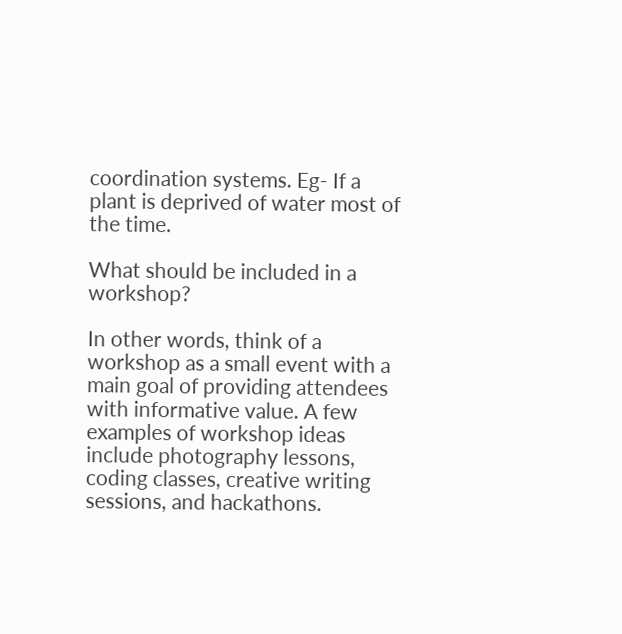coordination systems. Eg- If a plant is deprived of water most of the time.

What should be included in a workshop?

In other words, think of a workshop as a small event with a main goal of providing attendees with informative value. A few examples of workshop ideas include photography lessons, coding classes, creative writing sessions, and hackathons.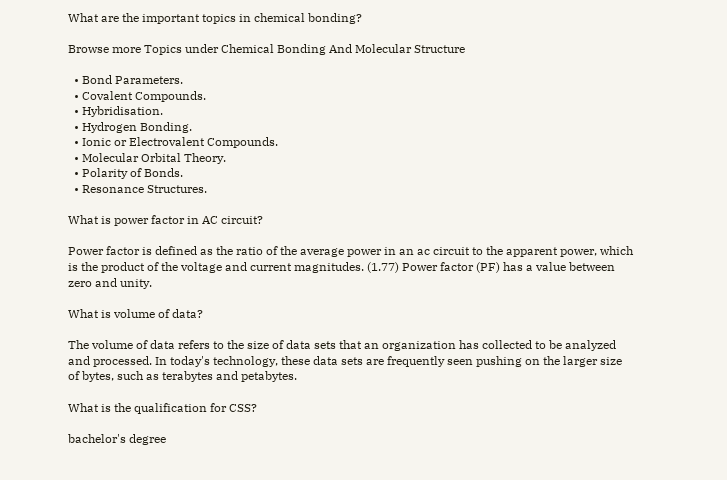What are the important topics in chemical bonding?

Browse more Topics under Chemical Bonding And Molecular Structure

  • Bond Parameters.
  • Covalent Compounds.
  • Hybridisation.
  • Hydrogen Bonding.
  • Ionic or Electrovalent Compounds.
  • Molecular Orbital Theory.
  • Polarity of Bonds.
  • Resonance Structures.

What is power factor in AC circuit?

Power factor is defined as the ratio of the average power in an ac circuit to the apparent power, which is the product of the voltage and current magnitudes. (1.77) Power factor (PF) has a value between zero and unity.

What is volume of data?

The volume of data refers to the size of data sets that an organization has collected to be analyzed and processed. In today's technology, these data sets are frequently seen pushing on the larger size of bytes, such as terabytes and petabytes.

What is the qualification for CSS?

bachelor's degree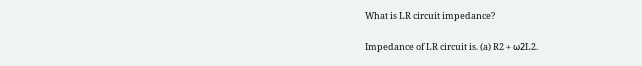What is LR circuit impedance?

Impedance of LR circuit is. (a) R2 + ω2L2.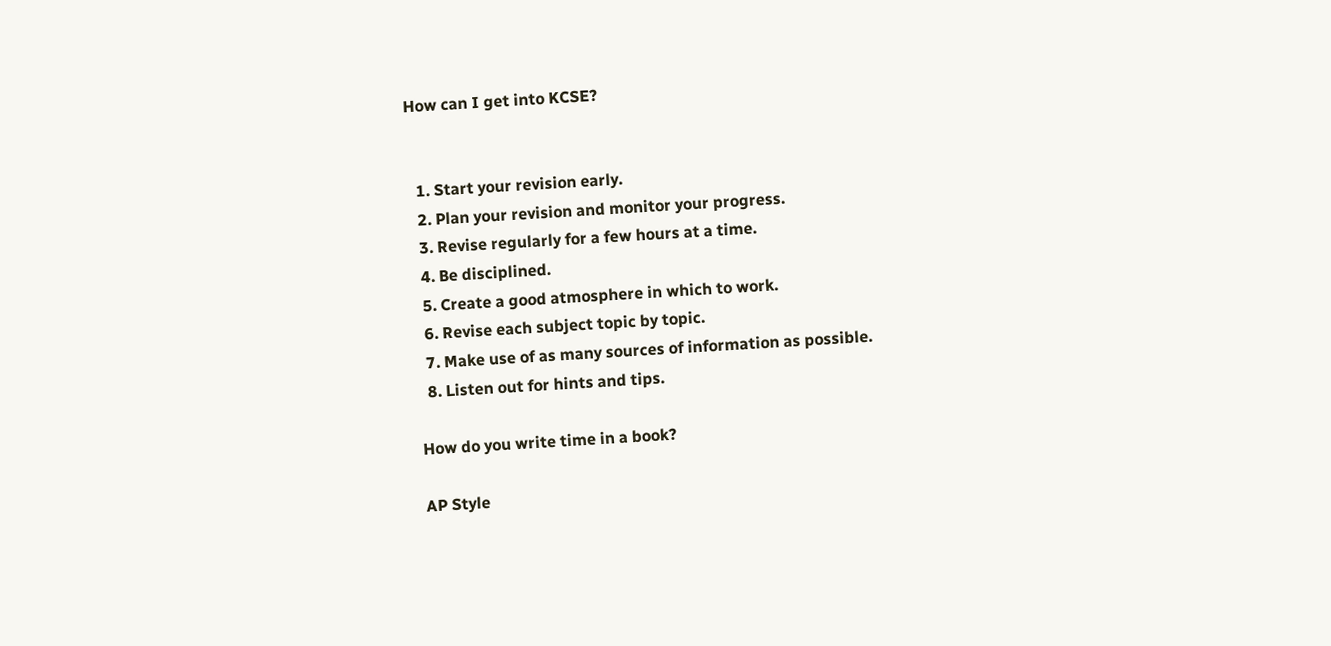How can I get into KCSE?


  1. Start your revision early.
  2. Plan your revision and monitor your progress.
  3. Revise regularly for a few hours at a time.
  4. Be disciplined.
  5. Create a good atmosphere in which to work.
  6. Revise each subject topic by topic.
  7. Make use of as many sources of information as possible.
  8. Listen out for hints and tips.

How do you write time in a book?

AP Style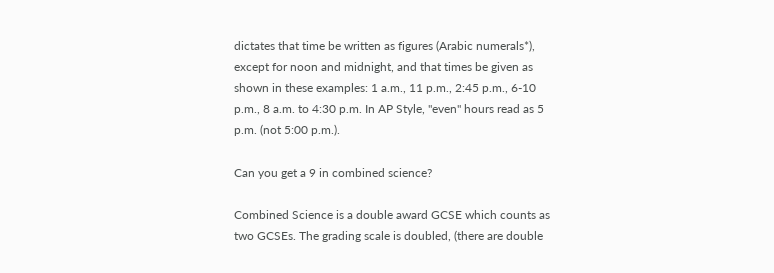dictates that time be written as figures (Arabic numerals*), except for noon and midnight, and that times be given as shown in these examples: 1 a.m., 11 p.m., 2:45 p.m., 6-10 p.m., 8 a.m. to 4:30 p.m. In AP Style, "even" hours read as 5 p.m. (not 5:00 p.m.).

Can you get a 9 in combined science?

Combined Science is a double award GCSE which counts as two GCSEs. The grading scale is doubled, (there are double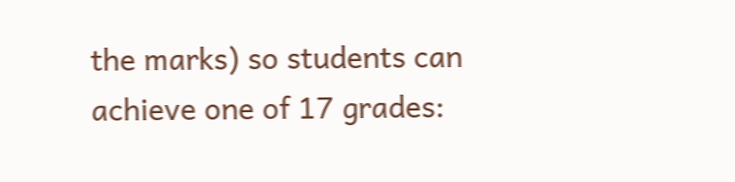the marks) so students can achieve one of 17 grades: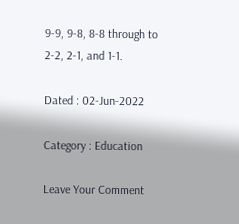9-9, 9-8, 8-8 through to 2-2, 2-1, and 1-1.

Dated : 02-Jun-2022

Category : Education

Leave Your Comment